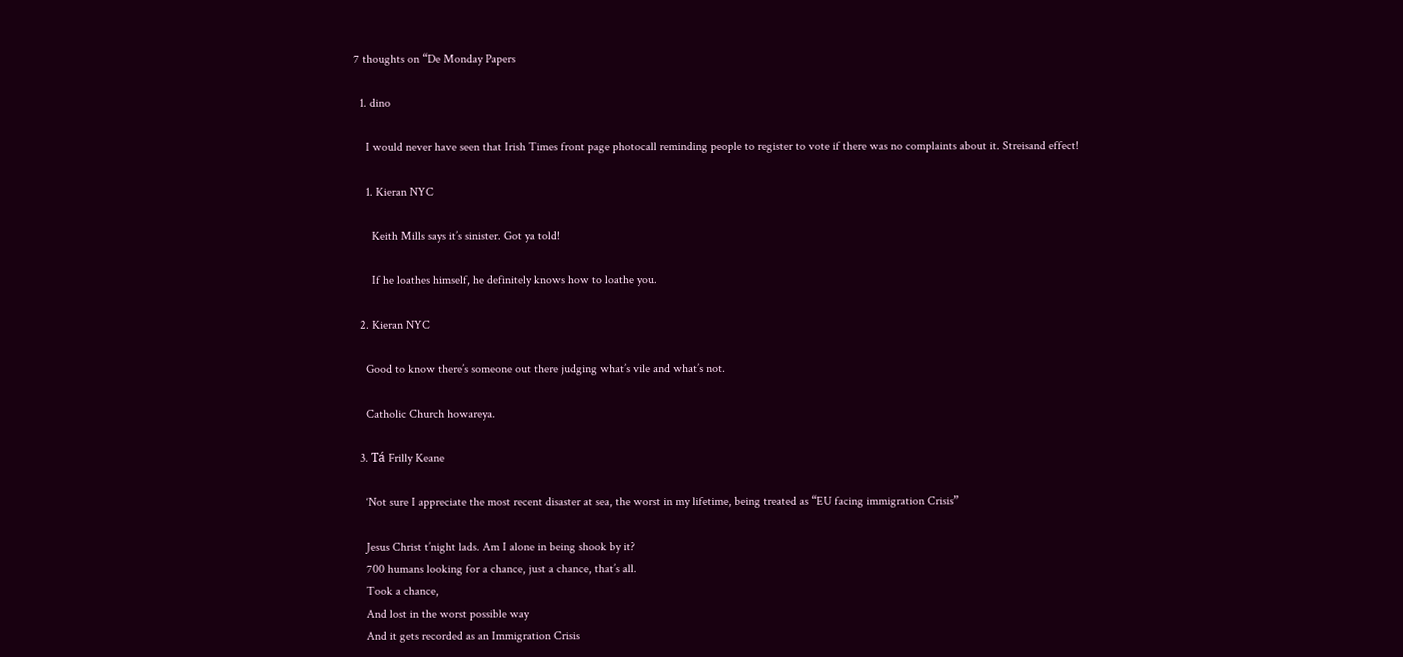7 thoughts on “De Monday Papers

  1. dino

    I would never have seen that Irish Times front page photocall reminding people to register to vote if there was no complaints about it. Streisand effect!

    1. Kieran NYC

      Keith Mills says it’s sinister. Got ya told!

      If he loathes himself, he definitely knows how to loathe you.

  2. Kieran NYC

    Good to know there’s someone out there judging what’s vile and what’s not.

    Catholic Church howareya.

  3. Tá Frilly Keane

    ‘Not sure I appreciate the most recent disaster at sea, the worst in my lifetime, being treated as “EU facing immigration Crisis”

    Jesus Christ t’night lads. Am I alone in being shook by it?
    700 humans looking for a chance, just a chance, that’s all.
    Took a chance,
    And lost in the worst possible way
    And it gets recorded as an Immigration Crisis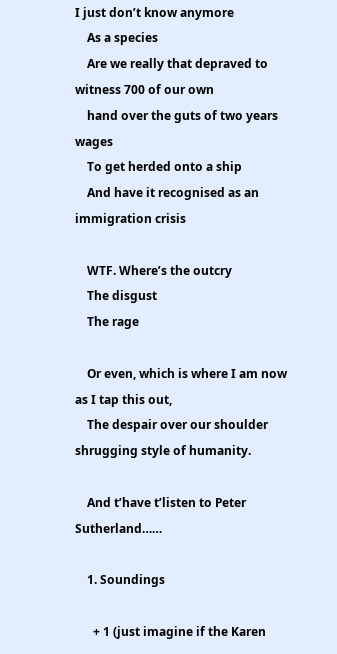I just don’t know anymore
    As a species
    Are we really that depraved to witness 700 of our own
    hand over the guts of two years wages
    To get herded onto a ship
    And have it recognised as an immigration crisis

    WTF. Where’s the outcry
    The disgust
    The rage

    Or even, which is where I am now as I tap this out,
    The despair over our shoulder shrugging style of humanity.

    And t’have t’listen to Peter Sutherland……

    1. Soundings

      + 1 (just imagine if the Karen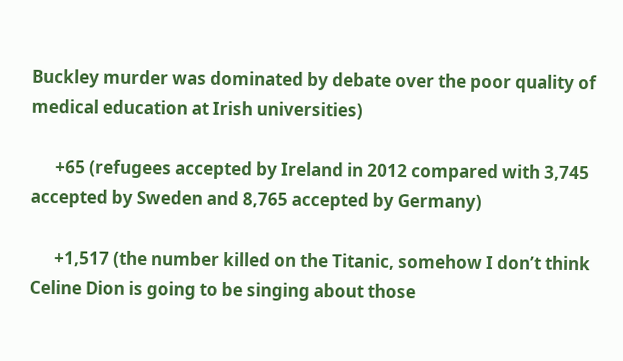Buckley murder was dominated by debate over the poor quality of medical education at Irish universities)

      +65 (refugees accepted by Ireland in 2012 compared with 3,745 accepted by Sweden and 8,765 accepted by Germany)

      +1,517 (the number killed on the Titanic, somehow I don’t think Celine Dion is going to be singing about those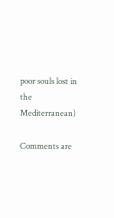poor souls lost in the Mediterranean)

Comments are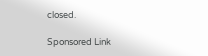closed.

Sponsored Link